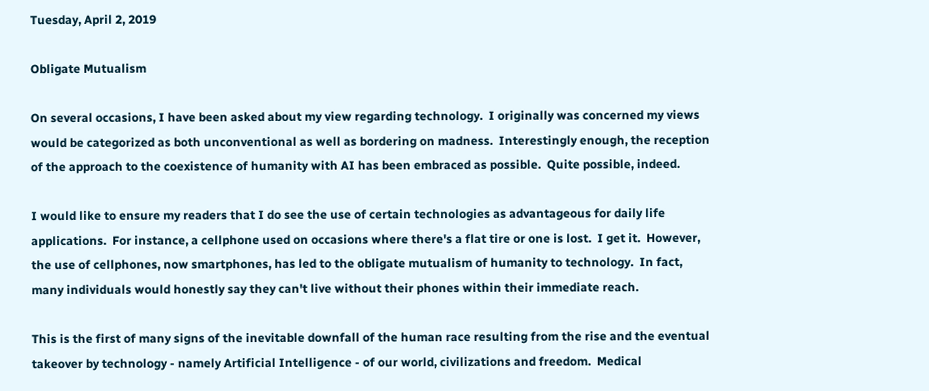Tuesday, April 2, 2019

Obligate Mutualism

On several occasions, I have been asked about my view regarding technology.  I originally was concerned my views would be categorized as both unconventional as well as bordering on madness.  Interestingly enough, the reception of the approach to the coexistence of humanity with AI has been embraced as possible.  Quite possible, indeed.

I would like to ensure my readers that I do see the use of certain technologies as advantageous for daily life applications.  For instance, a cellphone used on occasions where there's a flat tire or one is lost.  I get it.  However, the use of cellphones, now smartphones, has led to the obligate mutualism of humanity to technology.  In fact, many individuals would honestly say they can't live without their phones within their immediate reach.

This is the first of many signs of the inevitable downfall of the human race resulting from the rise and the eventual takeover by technology - namely Artificial Intelligence - of our world, civilizations and freedom.  Medical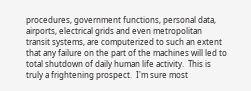procedures, government functions, personal data, airports, electrical grids and even metropolitan transit systems, are computerized to such an extent that any failure on the part of the machines will led to total shutdown of daily human life activity.  This is truly a frightening prospect.  I'm sure most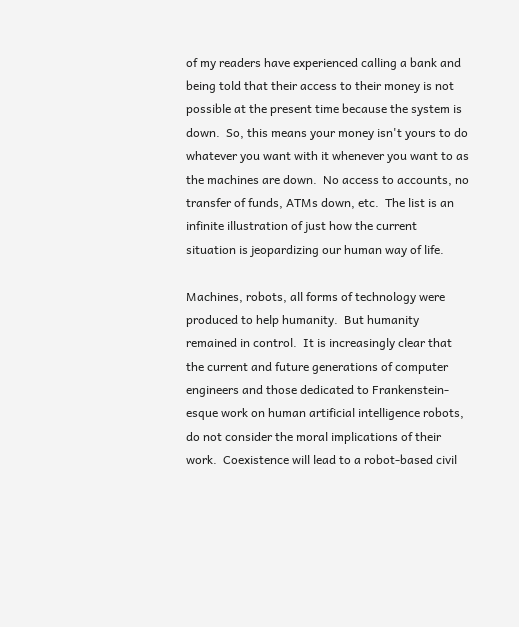of my readers have experienced calling a bank and being told that their access to their money is not possible at the present time because the system is down.  So, this means your money isn't yours to do whatever you want with it whenever you want to as the machines are down.  No access to accounts, no transfer of funds, ATMs down, etc.  The list is an infinite illustration of just how the current situation is jeopardizing our human way of life.

Machines, robots, all forms of technology were produced to help humanity.  But humanity remained in control.  It is increasingly clear that the current and future generations of computer engineers and those dedicated to Frankenstein-esque work on human artificial intelligence robots, do not consider the moral implications of their work.  Coexistence will lead to a robot-based civil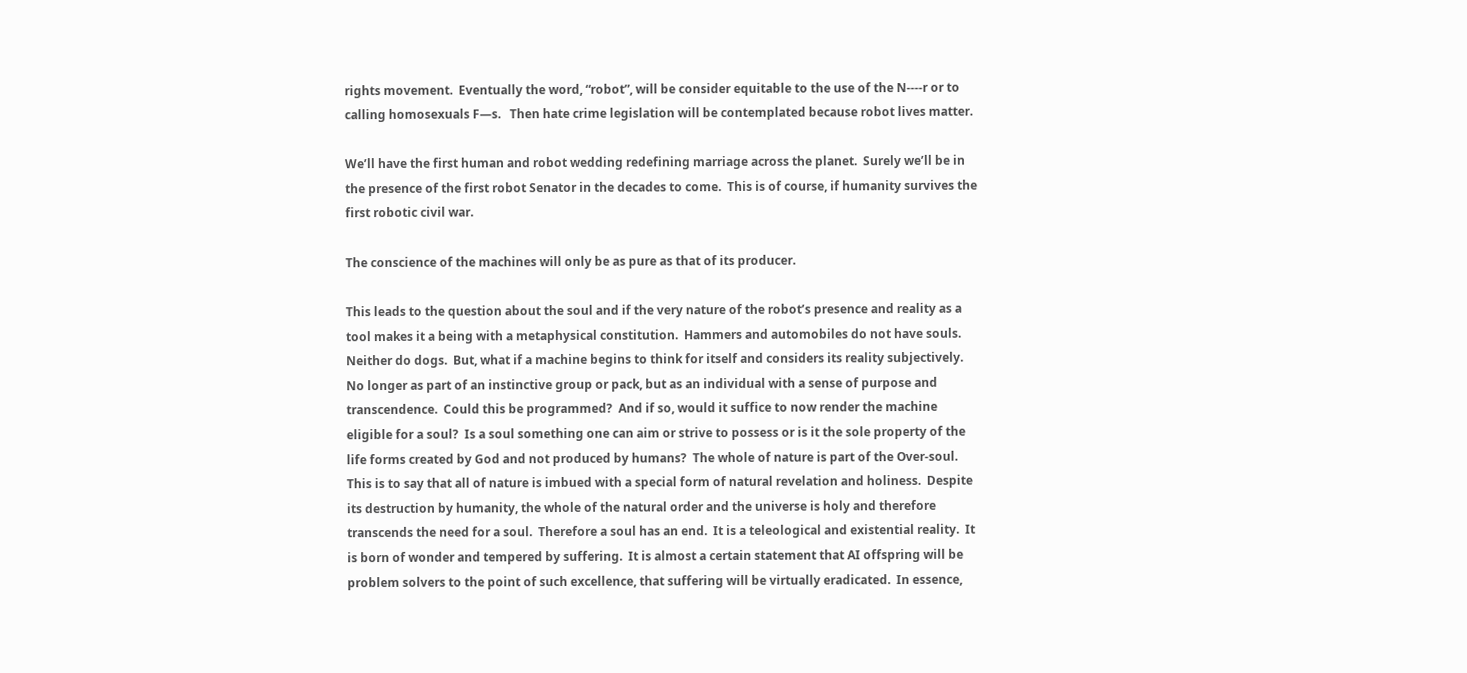rights movement.  Eventually the word, “robot”, will be consider equitable to the use of the N----r or to calling homosexuals F—s.   Then hate crime legislation will be contemplated because robot lives matter.

We’ll have the first human and robot wedding redefining marriage across the planet.  Surely we’ll be in the presence of the first robot Senator in the decades to come.  This is of course, if humanity survives the first robotic civil war.

The conscience of the machines will only be as pure as that of its producer.

This leads to the question about the soul and if the very nature of the robot’s presence and reality as a tool makes it a being with a metaphysical constitution.  Hammers and automobiles do not have souls.  Neither do dogs.  But, what if a machine begins to think for itself and considers its reality subjectively.  No longer as part of an instinctive group or pack, but as an individual with a sense of purpose and transcendence.  Could this be programmed?  And if so, would it suffice to now render the machine eligible for a soul?  Is a soul something one can aim or strive to possess or is it the sole property of the life forms created by God and not produced by humans?  The whole of nature is part of the Over-soul.  This is to say that all of nature is imbued with a special form of natural revelation and holiness.  Despite its destruction by humanity, the whole of the natural order and the universe is holy and therefore transcends the need for a soul.  Therefore a soul has an end.  It is a teleological and existential reality.  It is born of wonder and tempered by suffering.  It is almost a certain statement that AI offspring will be problem solvers to the point of such excellence, that suffering will be virtually eradicated.  In essence,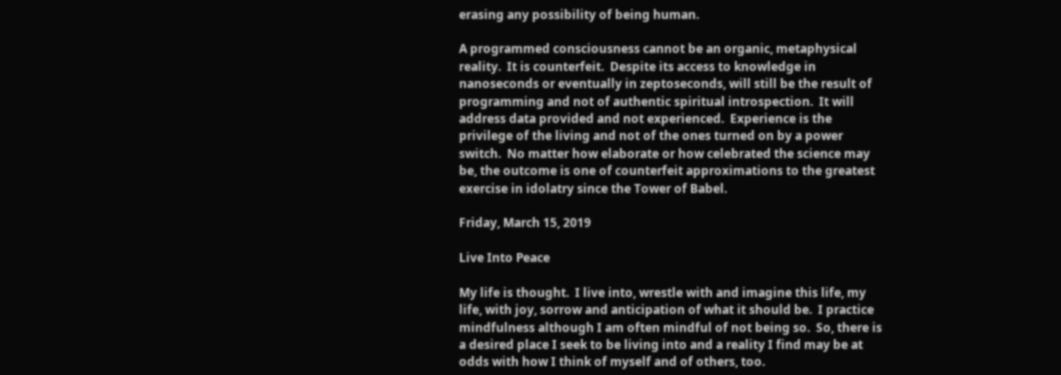erasing any possibility of being human.

A programmed consciousness cannot be an organic, metaphysical reality.  It is counterfeit.  Despite its access to knowledge in nanoseconds or eventually in zeptoseconds, will still be the result of programming and not of authentic spiritual introspection.  It will address data provided and not experienced.  Experience is the privilege of the living and not of the ones turned on by a power switch.  No matter how elaborate or how celebrated the science may be, the outcome is one of counterfeit approximations to the greatest exercise in idolatry since the Tower of Babel.

Friday, March 15, 2019

Live Into Peace

My life is thought.  I live into, wrestle with and imagine this life, my life, with joy, sorrow and anticipation of what it should be.  I practice mindfulness although I am often mindful of not being so.  So, there is a desired place I seek to be living into and a reality I find may be at odds with how I think of myself and of others, too.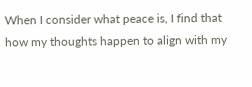When I consider what peace is, I find that how my thoughts happen to align with my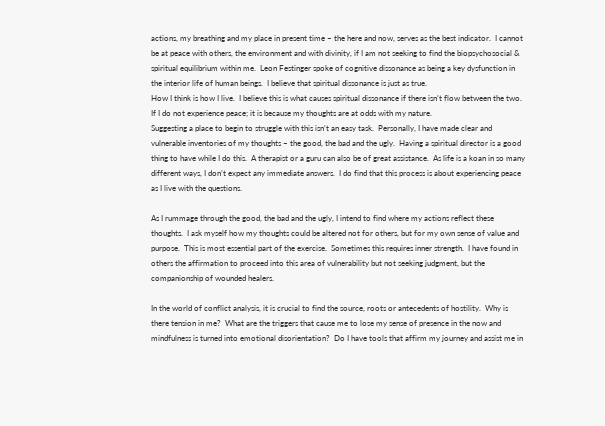actions, my breathing and my place in present time – the here and now, serves as the best indicator.  I cannot be at peace with others, the environment and with divinity, if I am not seeking to find the biopsychosocial & spiritual equilibrium within me.  Leon Festinger spoke of cognitive dissonance as being a key dysfunction in the interior life of human beings.  I believe that spiritual dissonance is just as true.
How I think is how I live.  I believe this is what causes spiritual dissonance if there isn’t flow between the two.  If I do not experience peace; it is because my thoughts are at odds with my nature.
Suggesting a place to begin to struggle with this isn’t an easy task.  Personally, I have made clear and vulnerable inventories of my thoughts – the good, the bad and the ugly.  Having a spiritual director is a good thing to have while I do this.  A therapist or a guru can also be of great assistance.  As life is a koan in so many different ways, I don’t expect any immediate answers.  I do find that this process is about experiencing peace as I live with the questions.

As I rummage through the good, the bad and the ugly, I intend to find where my actions reflect these thoughts.  I ask myself how my thoughts could be altered not for others, but for my own sense of value and purpose.  This is most essential part of the exercise.  Sometimes this requires inner strength.  I have found in others the affirmation to proceed into this area of vulnerability but not seeking judgment, but the companionship of wounded healers.

In the world of conflict analysis, it is crucial to find the source, roots or antecedents of hostility.  Why is there tension in me?  What are the triggers that cause me to lose my sense of presence in the now and mindfulness is turned into emotional disorientation?  Do I have tools that affirm my journey and assist me in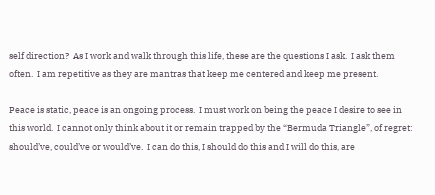self direction?  As I work and walk through this life, these are the questions I ask.  I ask them often.  I am repetitive as they are mantras that keep me centered and keep me present.

Peace is static, peace is an ongoing process.  I must work on being the peace I desire to see in this world.  I cannot only think about it or remain trapped by the “Bermuda Triangle”, of regret: should’ve, could’ve or would’ve.  I can do this, I should do this and I will do this, are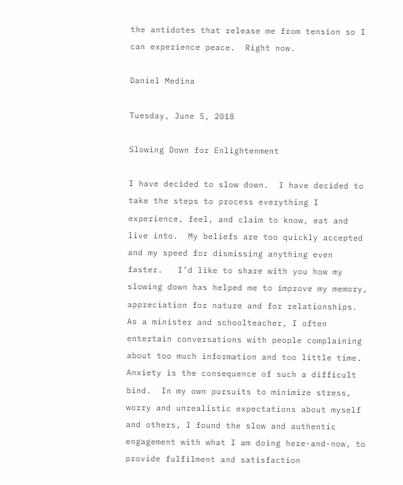the antidotes that release me from tension so I can experience peace.  Right now.

Daniel Medina

Tuesday, June 5, 2018

Slowing Down for Enlightenment

I have decided to slow down.  I have decided to take the steps to process everything I experience, feel, and claim to know, eat and live into.  My beliefs are too quickly accepted and my speed for dismissing anything even faster.   I’d like to share with you how my slowing down has helped me to improve my memory, appreciation for nature and for relationships.
As a minister and schoolteacher, I often entertain conversations with people complaining about too much information and too little time.  Anxiety is the consequence of such a difficult bind.  In my own pursuits to minimize stress, worry and unrealistic expectations about myself and others, I found the slow and authentic engagement with what I am doing here-and-now, to provide fulfilment and satisfaction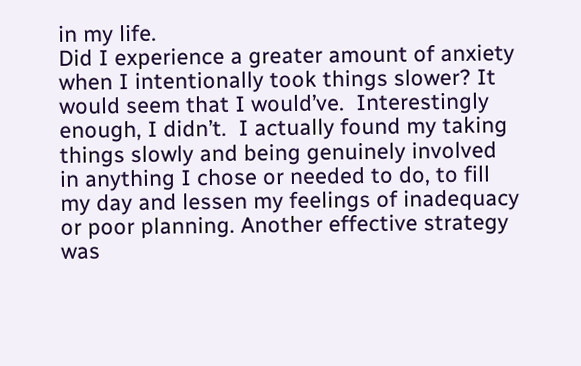in my life.
Did I experience a greater amount of anxiety when I intentionally took things slower? It would seem that I would’ve.  Interestingly enough, I didn’t.  I actually found my taking things slowly and being genuinely involved in anything I chose or needed to do, to fill my day and lessen my feelings of inadequacy or poor planning. Another effective strategy was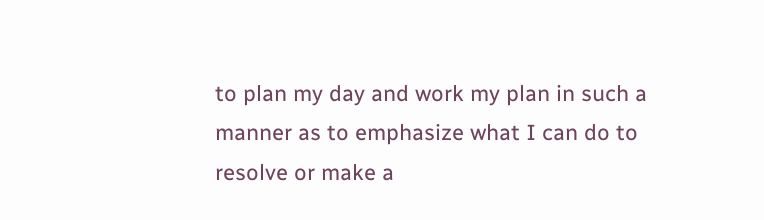to plan my day and work my plan in such a manner as to emphasize what I can do to resolve or make a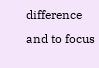difference and to focus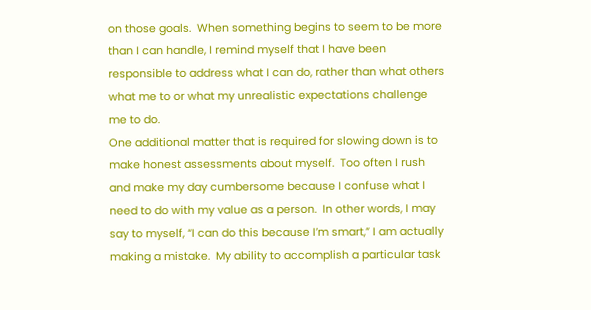on those goals.  When something begins to seem to be more than I can handle, I remind myself that I have been responsible to address what I can do, rather than what others what me to or what my unrealistic expectations challenge me to do.
One additional matter that is required for slowing down is to make honest assessments about myself.  Too often I rush and make my day cumbersome because I confuse what I need to do with my value as a person.  In other words, I may say to myself, “I can do this because I’m smart,” I am actually making a mistake.  My ability to accomplish a particular task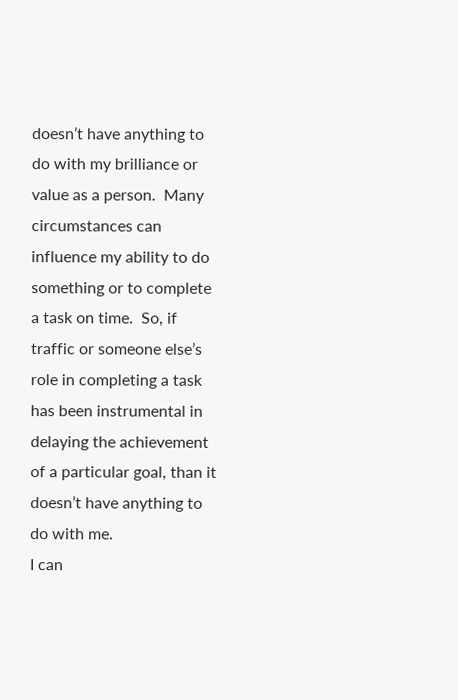doesn’t have anything to do with my brilliance or value as a person.  Many circumstances can influence my ability to do something or to complete a task on time.  So, if traffic or someone else’s role in completing a task has been instrumental in delaying the achievement of a particular goal, than it doesn’t have anything to do with me.
I can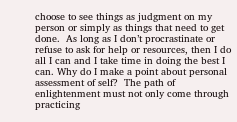choose to see things as judgment on my person or simply as things that need to get done.  As long as I don’t procrastinate or refuse to ask for help or resources, then I do all I can and I take time in doing the best I can. Why do I make a point about personal assessment of self?  The path of enlightenment must not only come through practicing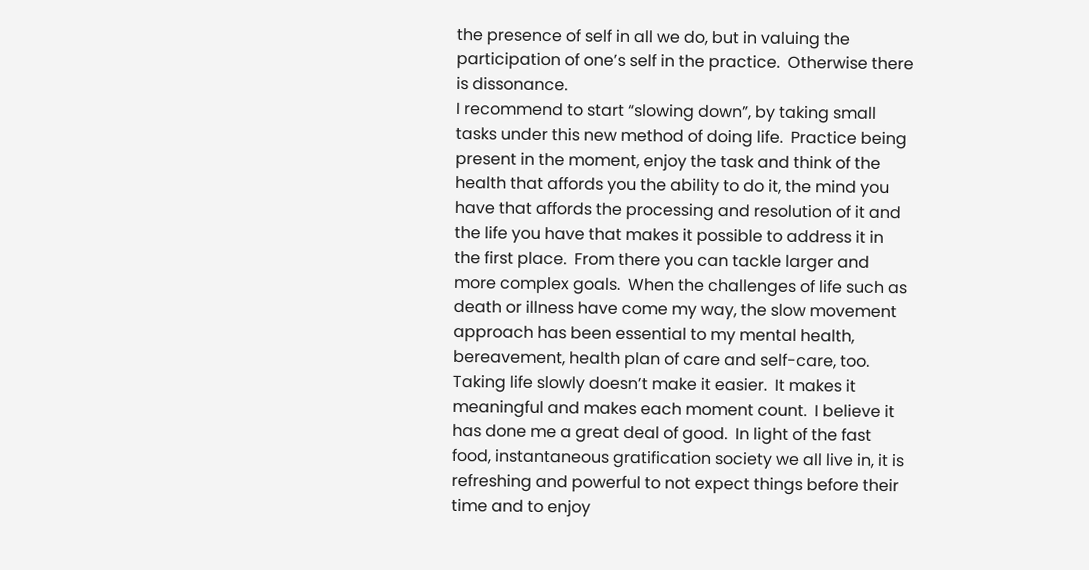the presence of self in all we do, but in valuing the participation of one’s self in the practice.  Otherwise there is dissonance.
I recommend to start “slowing down”, by taking small tasks under this new method of doing life.  Practice being present in the moment, enjoy the task and think of the health that affords you the ability to do it, the mind you have that affords the processing and resolution of it and the life you have that makes it possible to address it in the first place.  From there you can tackle larger and more complex goals.  When the challenges of life such as death or illness have come my way, the slow movement approach has been essential to my mental health, bereavement, health plan of care and self-care, too.
Taking life slowly doesn’t make it easier.  It makes it meaningful and makes each moment count.  I believe it has done me a great deal of good.  In light of the fast food, instantaneous gratification society we all live in, it is refreshing and powerful to not expect things before their time and to enjoy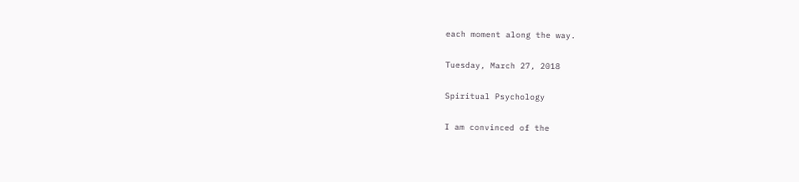each moment along the way.

Tuesday, March 27, 2018

Spiritual Psychology

I am convinced of the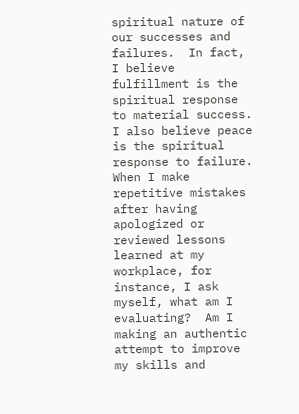spiritual nature of our successes and failures.  In fact, I believe fulfillment is the spiritual response to material success.  I also believe peace is the spiritual response to failure.  When I make repetitive mistakes after having apologized or reviewed lessons learned at my workplace, for instance, I ask myself, what am I evaluating?  Am I making an authentic attempt to improve my skills and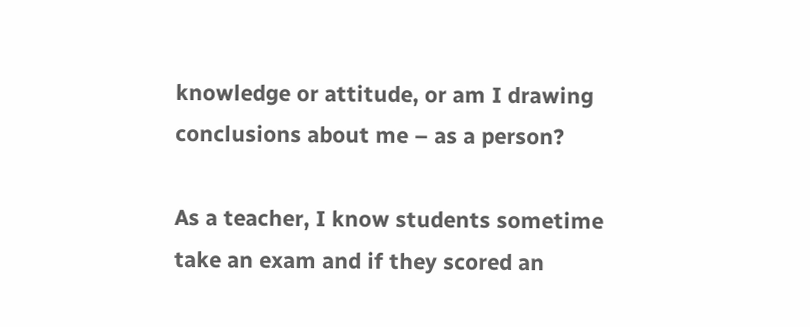knowledge or attitude, or am I drawing conclusions about me – as a person?

As a teacher, I know students sometime take an exam and if they scored an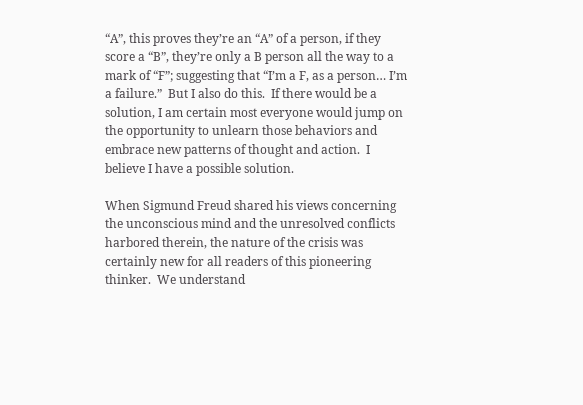“A”, this proves they’re an “A” of a person, if they score a “B”, they’re only a B person all the way to a mark of “F”; suggesting that “I’m a F, as a person… I’m a failure.”  But I also do this.  If there would be a solution, I am certain most everyone would jump on the opportunity to unlearn those behaviors and embrace new patterns of thought and action.  I believe I have a possible solution.

When Sigmund Freud shared his views concerning the unconscious mind and the unresolved conflicts harbored therein, the nature of the crisis was certainly new for all readers of this pioneering thinker.  We understand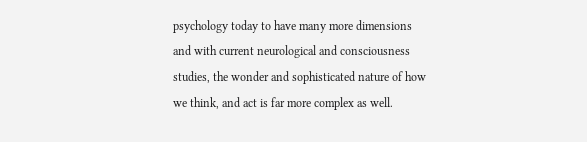psychology today to have many more dimensions and with current neurological and consciousness studies, the wonder and sophisticated nature of how we think, and act is far more complex as well.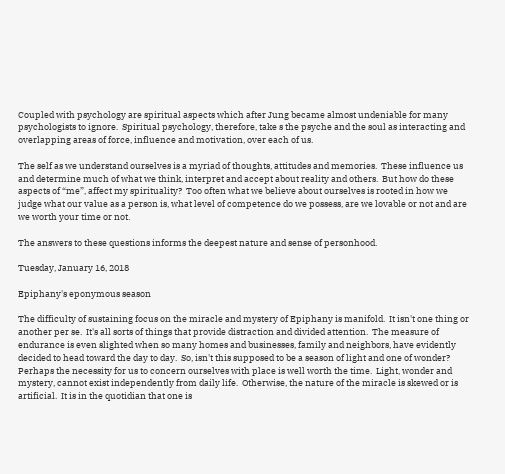Coupled with psychology are spiritual aspects which after Jung became almost undeniable for many psychologists to ignore.  Spiritual psychology, therefore, take s the psyche and the soul as interacting and overlapping areas of force, influence and motivation, over each of us.

The self as we understand ourselves is a myriad of thoughts, attitudes and memories.  These influence us and determine much of what we think, interpret and accept about reality and others.  But how do these aspects of “me”, affect my spirituality?  Too often what we believe about ourselves is rooted in how we judge what our value as a person is, what level of competence do we possess, are we lovable or not and are we worth your time or not.

The answers to these questions informs the deepest nature and sense of personhood.

Tuesday, January 16, 2018

Epiphany's eponymous season

The difficulty of sustaining focus on the miracle and mystery of Epiphany is manifold.  It isn't one thing or another per se.  It's all sorts of things that provide distraction and divided attention.  The measure of endurance is even slighted when so many homes and businesses, family and neighbors, have evidently decided to head toward the day to day.  So, isn't this supposed to be a season of light and one of wonder?  Perhaps the necessity for us to concern ourselves with place is well worth the time.  Light, wonder and mystery, cannot exist independently from daily life.  Otherwise, the nature of the miracle is skewed or is artificial.  It is in the quotidian that one is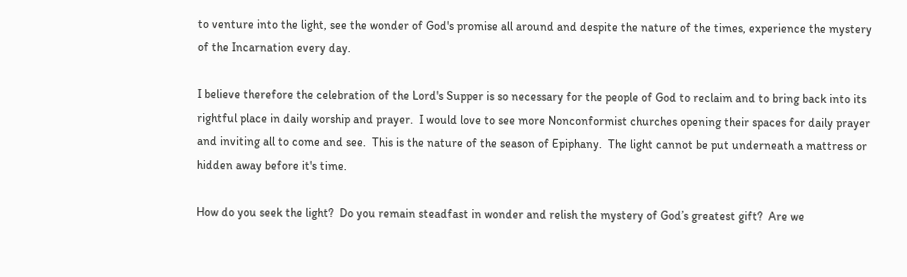to venture into the light, see the wonder of God's promise all around and despite the nature of the times, experience the mystery of the Incarnation every day.

I believe therefore the celebration of the Lord's Supper is so necessary for the people of God to reclaim and to bring back into its rightful place in daily worship and prayer.  I would love to see more Nonconformist churches opening their spaces for daily prayer and inviting all to come and see.  This is the nature of the season of Epiphany.  The light cannot be put underneath a mattress or hidden away before it's time.

How do you seek the light?  Do you remain steadfast in wonder and relish the mystery of God’s greatest gift?  Are we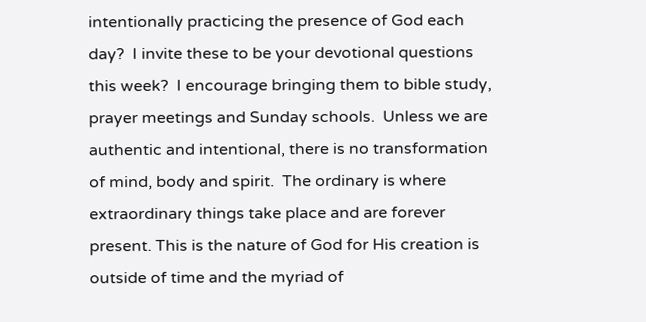intentionally practicing the presence of God each day?  I invite these to be your devotional questions this week?  I encourage bringing them to bible study, prayer meetings and Sunday schools.  Unless we are authentic and intentional, there is no transformation of mind, body and spirit.  The ordinary is where extraordinary things take place and are forever present. This is the nature of God for His creation is outside of time and the myriad of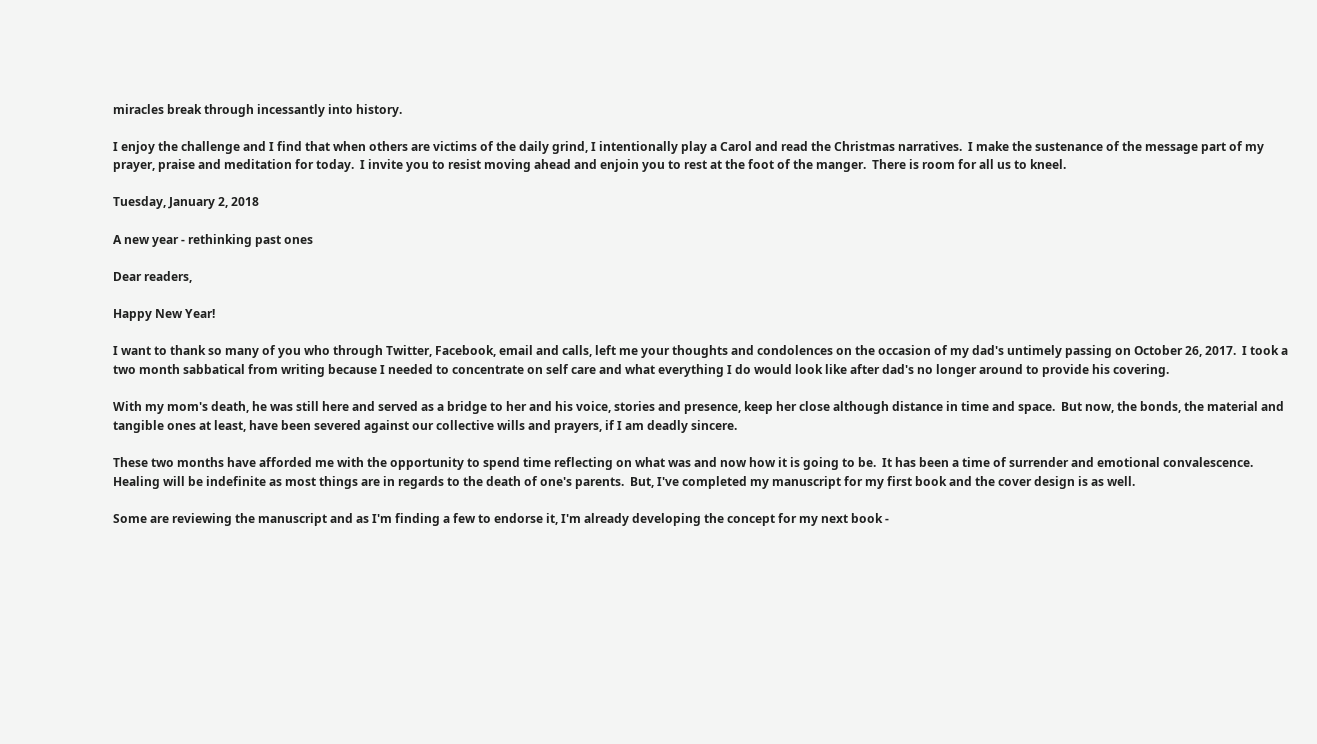miracles break through incessantly into history.

I enjoy the challenge and I find that when others are victims of the daily grind, I intentionally play a Carol and read the Christmas narratives.  I make the sustenance of the message part of my prayer, praise and meditation for today.  I invite you to resist moving ahead and enjoin you to rest at the foot of the manger.  There is room for all us to kneel.

Tuesday, January 2, 2018

A new year - rethinking past ones

Dear readers,

Happy New Year!

I want to thank so many of you who through Twitter, Facebook, email and calls, left me your thoughts and condolences on the occasion of my dad's untimely passing on October 26, 2017.  I took a two month sabbatical from writing because I needed to concentrate on self care and what everything I do would look like after dad's no longer around to provide his covering.

With my mom's death, he was still here and served as a bridge to her and his voice, stories and presence, keep her close although distance in time and space.  But now, the bonds, the material and tangible ones at least, have been severed against our collective wills and prayers, if I am deadly sincere.

These two months have afforded me with the opportunity to spend time reflecting on what was and now how it is going to be.  It has been a time of surrender and emotional convalescence.  Healing will be indefinite as most things are in regards to the death of one's parents.  But, I've completed my manuscript for my first book and the cover design is as well.

Some are reviewing the manuscript and as I'm finding a few to endorse it, I'm already developing the concept for my next book -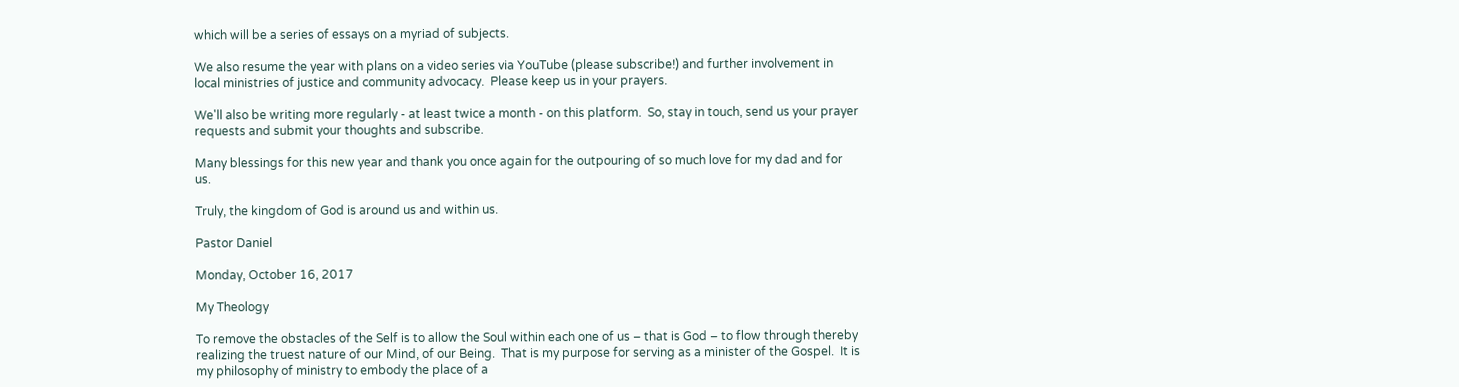which will be a series of essays on a myriad of subjects.

We also resume the year with plans on a video series via YouTube (please subscribe!) and further involvement in local ministries of justice and community advocacy.  Please keep us in your prayers.

We'll also be writing more regularly - at least twice a month - on this platform.  So, stay in touch, send us your prayer requests and submit your thoughts and subscribe.

Many blessings for this new year and thank you once again for the outpouring of so much love for my dad and for us.

Truly, the kingdom of God is around us and within us.

Pastor Daniel

Monday, October 16, 2017

My Theology

To remove the obstacles of the Self is to allow the Soul within each one of us – that is God – to flow through thereby realizing the truest nature of our Mind, of our Being.  That is my purpose for serving as a minister of the Gospel.  It is my philosophy of ministry to embody the place of a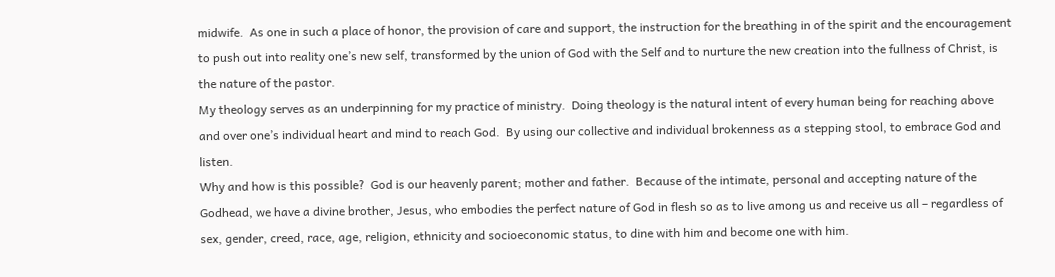midwife.  As one in such a place of honor, the provision of care and support, the instruction for the breathing in of the spirit and the encouragement to push out into reality one’s new self, transformed by the union of God with the Self and to nurture the new creation into the fullness of Christ, is the nature of the pastor.
My theology serves as an underpinning for my practice of ministry.  Doing theology is the natural intent of every human being for reaching above and over one’s individual heart and mind to reach God.  By using our collective and individual brokenness as a stepping stool, to embrace God and listen.
Why and how is this possible?  God is our heavenly parent; mother and father.  Because of the intimate, personal and accepting nature of the Godhead, we have a divine brother, Jesus, who embodies the perfect nature of God in flesh so as to live among us and receive us all – regardless of sex, gender, creed, race, age, religion, ethnicity and socioeconomic status, to dine with him and become one with him.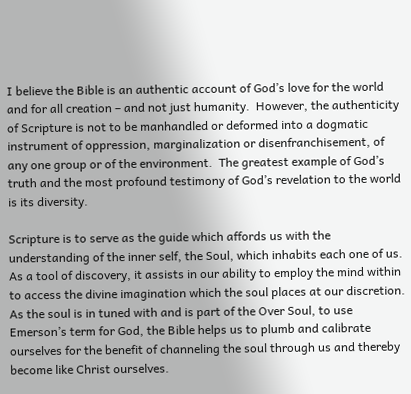I believe the Bible is an authentic account of God’s love for the world and for all creation – and not just humanity.  However, the authenticity of Scripture is not to be manhandled or deformed into a dogmatic instrument of oppression, marginalization or disenfranchisement, of any one group or of the environment.  The greatest example of God’s truth and the most profound testimony of God’s revelation to the world is its diversity.

Scripture is to serve as the guide which affords us with the understanding of the inner self, the Soul, which inhabits each one of us.  As a tool of discovery, it assists in our ability to employ the mind within to access the divine imagination which the soul places at our discretion.  As the soul is in tuned with and is part of the Over Soul, to use Emerson’s term for God, the Bible helps us to plumb and calibrate ourselves for the benefit of channeling the soul through us and thereby become like Christ ourselves.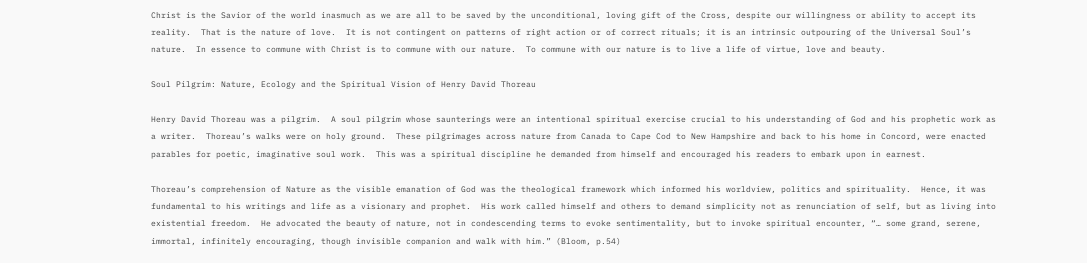Christ is the Savior of the world inasmuch as we are all to be saved by the unconditional, loving gift of the Cross, despite our willingness or ability to accept its reality.  That is the nature of love.  It is not contingent on patterns of right action or of correct rituals; it is an intrinsic outpouring of the Universal Soul’s nature.  In essence to commune with Christ is to commune with our nature.  To commune with our nature is to live a life of virtue, love and beauty.

Soul Pilgrim: Nature, Ecology and the Spiritual Vision of Henry David Thoreau

Henry David Thoreau was a pilgrim.  A soul pilgrim whose saunterings were an intentional spiritual exercise crucial to his understanding of God and his prophetic work as a writer.  Thoreau’s walks were on holy ground.  These pilgrimages across nature from Canada to Cape Cod to New Hampshire and back to his home in Concord, were enacted parables for poetic, imaginative soul work.  This was a spiritual discipline he demanded from himself and encouraged his readers to embark upon in earnest.

Thoreau’s comprehension of Nature as the visible emanation of God was the theological framework which informed his worldview, politics and spirituality.  Hence, it was fundamental to his writings and life as a visionary and prophet.  His work called himself and others to demand simplicity not as renunciation of self, but as living into existential freedom.  He advocated the beauty of nature, not in condescending terms to evoke sentimentality, but to invoke spiritual encounter, “… some grand, serene, immortal, infinitely encouraging, though invisible companion and walk with him.” (Bloom, p.54)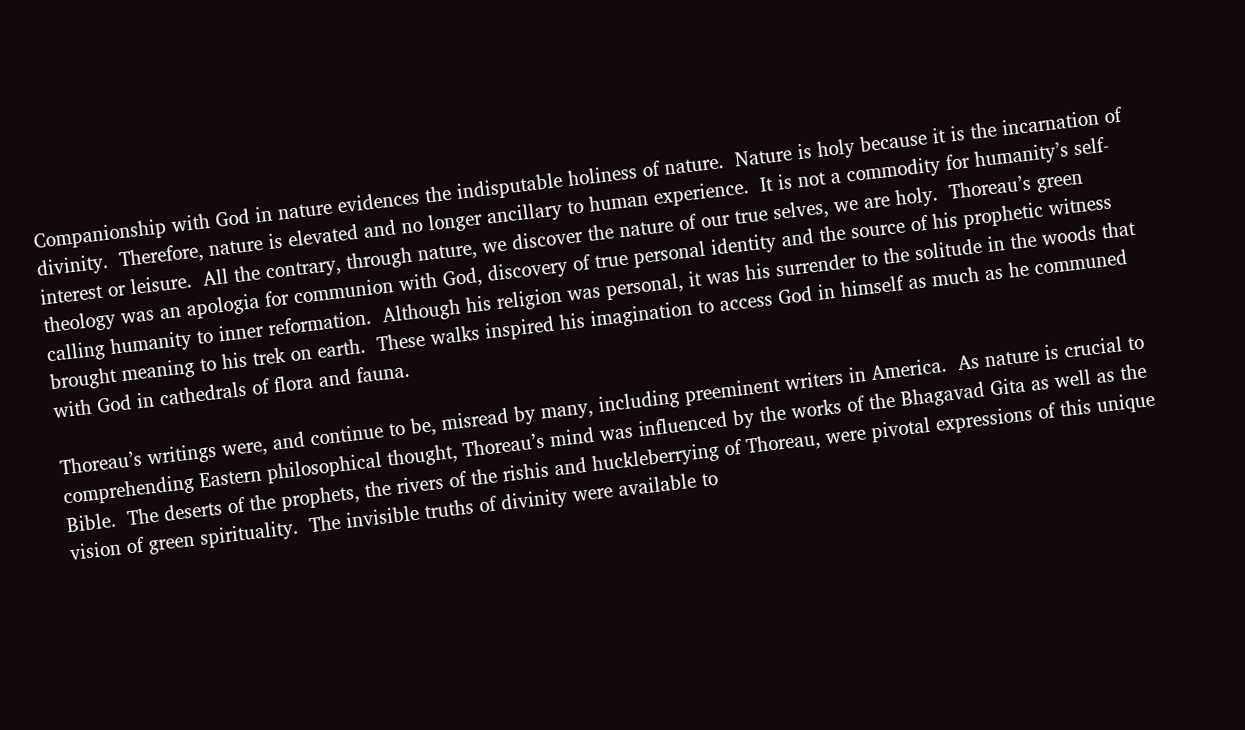Companionship with God in nature evidences the indisputable holiness of nature.  Nature is holy because it is the incarnation of divinity.  Therefore, nature is elevated and no longer ancillary to human experience.  It is not a commodity for humanity’s self-interest or leisure.  All the contrary, through nature, we discover the nature of our true selves, we are holy.  Thoreau’s green theology was an apologia for communion with God, discovery of true personal identity and the source of his prophetic witness calling humanity to inner reformation.  Although his religion was personal, it was his surrender to the solitude in the woods that brought meaning to his trek on earth.  These walks inspired his imagination to access God in himself as much as he communed with God in cathedrals of flora and fauna.

Thoreau’s writings were, and continue to be, misread by many, including preeminent writers in America.  As nature is crucial to comprehending Eastern philosophical thought, Thoreau’s mind was influenced by the works of the Bhagavad Gita as well as the Bible.  The deserts of the prophets, the rivers of the rishis and huckleberrying of Thoreau, were pivotal expressions of this unique vision of green spirituality.  The invisible truths of divinity were available to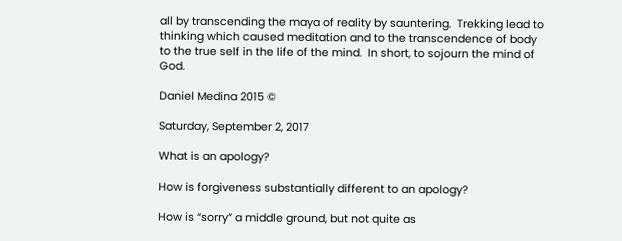all by transcending the maya of reality by sauntering.  Trekking lead to thinking which caused meditation and to the transcendence of body to the true self in the life of the mind.  In short, to sojourn the mind of God.

Daniel Medina 2015 ©

Saturday, September 2, 2017

What is an apology?

How is forgiveness substantially different to an apology?

How is “sorry” a middle ground, but not quite as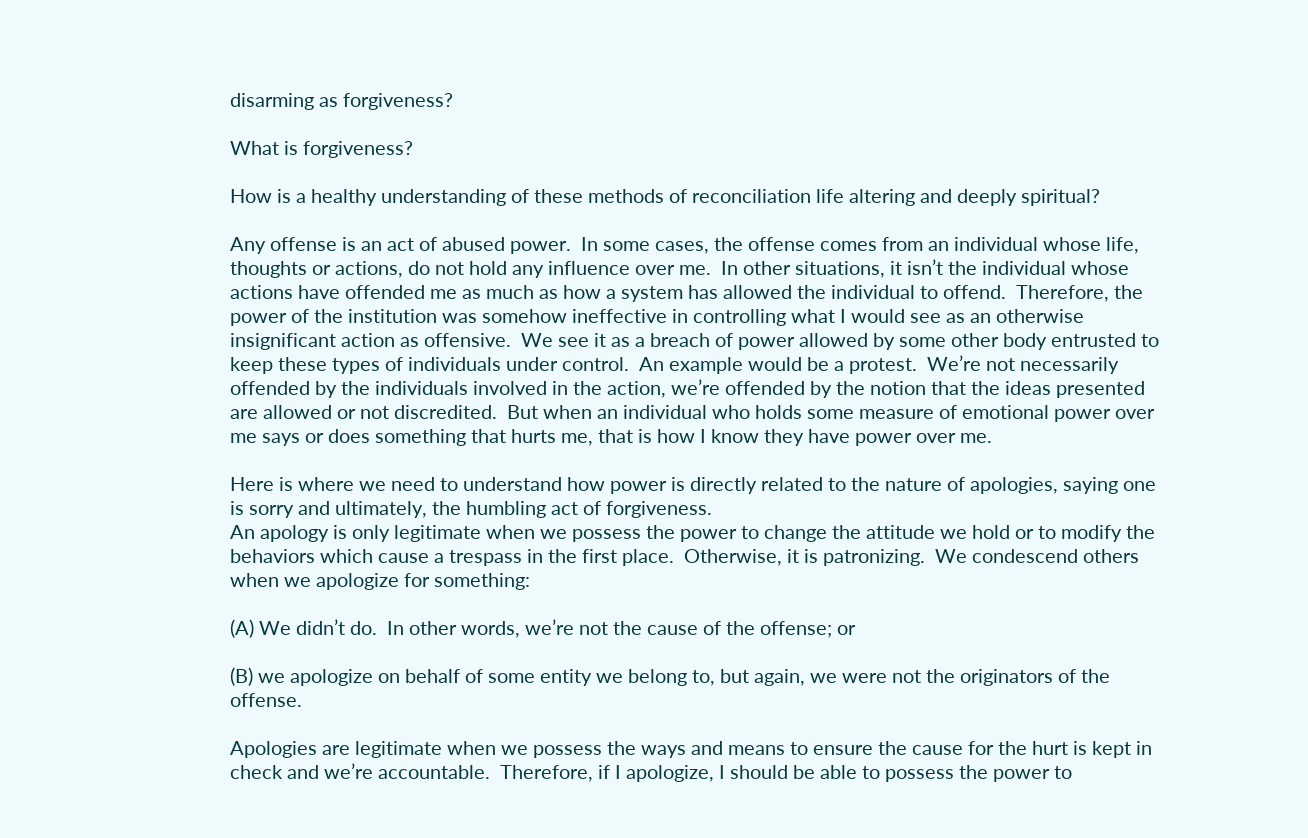disarming as forgiveness?

What is forgiveness?

How is a healthy understanding of these methods of reconciliation life altering and deeply spiritual?

Any offense is an act of abused power.  In some cases, the offense comes from an individual whose life, thoughts or actions, do not hold any influence over me.  In other situations, it isn’t the individual whose actions have offended me as much as how a system has allowed the individual to offend.  Therefore, the power of the institution was somehow ineffective in controlling what I would see as an otherwise insignificant action as offensive.  We see it as a breach of power allowed by some other body entrusted to keep these types of individuals under control.  An example would be a protest.  We’re not necessarily offended by the individuals involved in the action, we’re offended by the notion that the ideas presented are allowed or not discredited.  But when an individual who holds some measure of emotional power over me says or does something that hurts me, that is how I know they have power over me.

Here is where we need to understand how power is directly related to the nature of apologies, saying one is sorry and ultimately, the humbling act of forgiveness.
An apology is only legitimate when we possess the power to change the attitude we hold or to modify the behaviors which cause a trespass in the first place.  Otherwise, it is patronizing.  We condescend others when we apologize for something:

(A) We didn’t do.  In other words, we’re not the cause of the offense; or

(B) we apologize on behalf of some entity we belong to, but again, we were not the originators of the offense.

Apologies are legitimate when we possess the ways and means to ensure the cause for the hurt is kept in check and we’re accountable.  Therefore, if I apologize, I should be able to possess the power to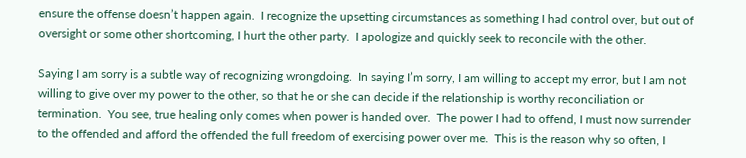ensure the offense doesn’t happen again.  I recognize the upsetting circumstances as something I had control over, but out of oversight or some other shortcoming, I hurt the other party.  I apologize and quickly seek to reconcile with the other.

Saying I am sorry is a subtle way of recognizing wrongdoing.  In saying I’m sorry, I am willing to accept my error, but I am not willing to give over my power to the other, so that he or she can decide if the relationship is worthy reconciliation or termination.  You see, true healing only comes when power is handed over.  The power I had to offend, I must now surrender to the offended and afford the offended the full freedom of exercising power over me.  This is the reason why so often, I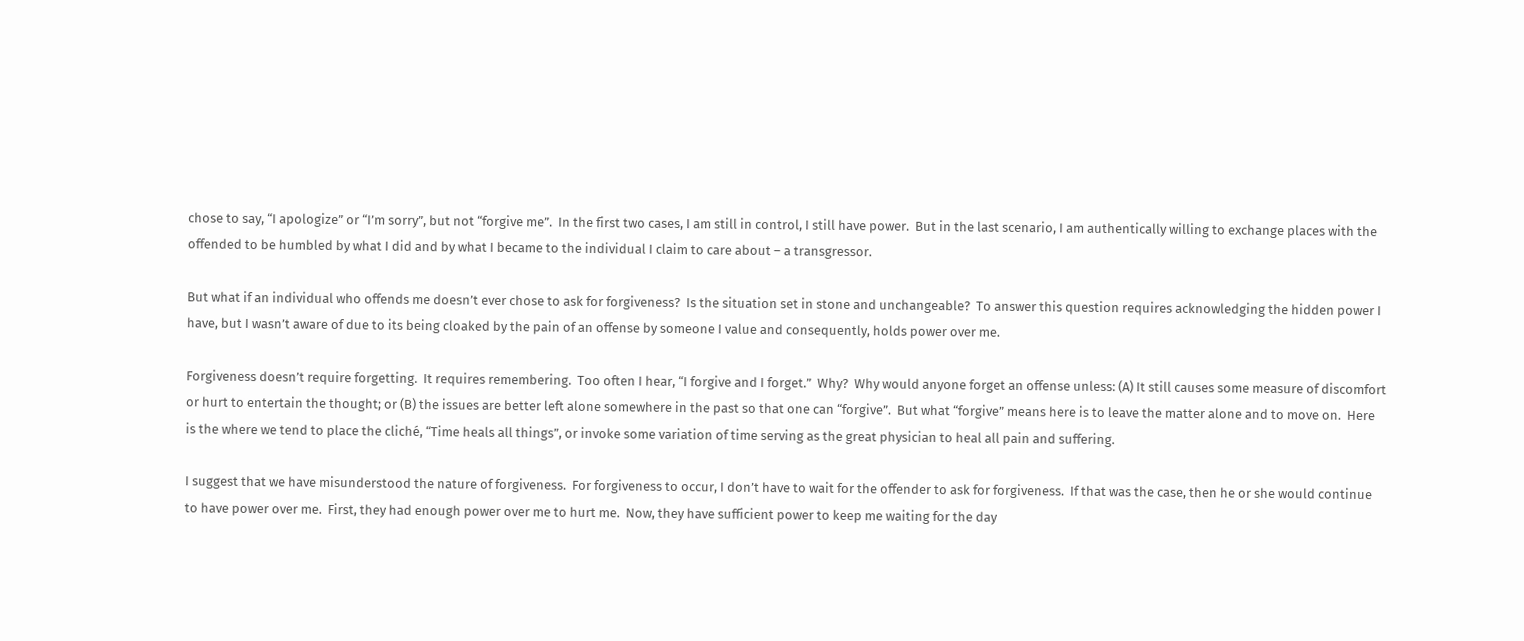chose to say, “I apologize” or “I’m sorry”, but not “forgive me”.  In the first two cases, I am still in control, I still have power.  But in the last scenario, I am authentically willing to exchange places with the offended to be humbled by what I did and by what I became to the individual I claim to care about – a transgressor.

But what if an individual who offends me doesn’t ever chose to ask for forgiveness?  Is the situation set in stone and unchangeable?  To answer this question requires acknowledging the hidden power I have, but I wasn’t aware of due to its being cloaked by the pain of an offense by someone I value and consequently, holds power over me.

Forgiveness doesn’t require forgetting.  It requires remembering.  Too often I hear, “I forgive and I forget.”  Why?  Why would anyone forget an offense unless: (A) It still causes some measure of discomfort or hurt to entertain the thought; or (B) the issues are better left alone somewhere in the past so that one can “forgive”.  But what “forgive” means here is to leave the matter alone and to move on.  Here is the where we tend to place the cliché, “Time heals all things”, or invoke some variation of time serving as the great physician to heal all pain and suffering.

I suggest that we have misunderstood the nature of forgiveness.  For forgiveness to occur, I don’t have to wait for the offender to ask for forgiveness.  If that was the case, then he or she would continue to have power over me.  First, they had enough power over me to hurt me.  Now, they have sufficient power to keep me waiting for the day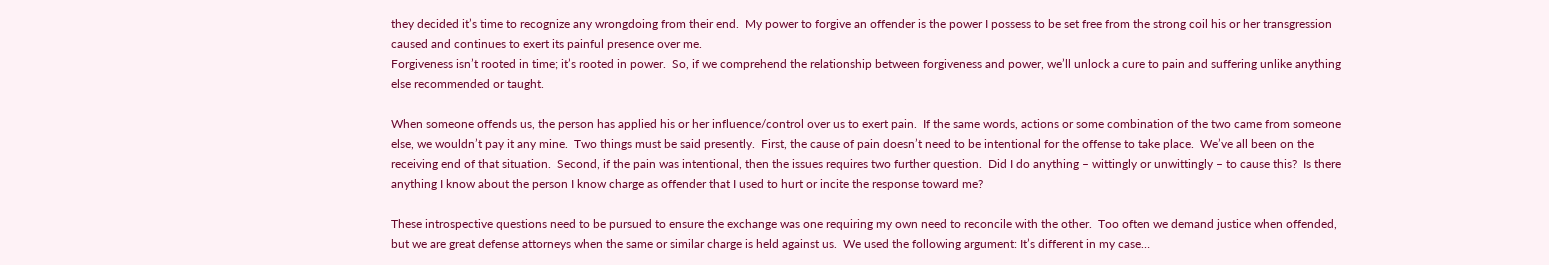they decided it’s time to recognize any wrongdoing from their end.  My power to forgive an offender is the power I possess to be set free from the strong coil his or her transgression caused and continues to exert its painful presence over me.
Forgiveness isn’t rooted in time; it’s rooted in power.  So, if we comprehend the relationship between forgiveness and power, we’ll unlock a cure to pain and suffering unlike anything else recommended or taught.

When someone offends us, the person has applied his or her influence/control over us to exert pain.  If the same words, actions or some combination of the two came from someone else, we wouldn’t pay it any mine.  Two things must be said presently.  First, the cause of pain doesn’t need to be intentional for the offense to take place.  We’ve all been on the receiving end of that situation.  Second, if the pain was intentional, then the issues requires two further question.  Did I do anything – wittingly or unwittingly – to cause this?  Is there anything I know about the person I know charge as offender that I used to hurt or incite the response toward me?

These introspective questions need to be pursued to ensure the exchange was one requiring my own need to reconcile with the other.  Too often we demand justice when offended, but we are great defense attorneys when the same or similar charge is held against us.  We used the following argument: It’s different in my case…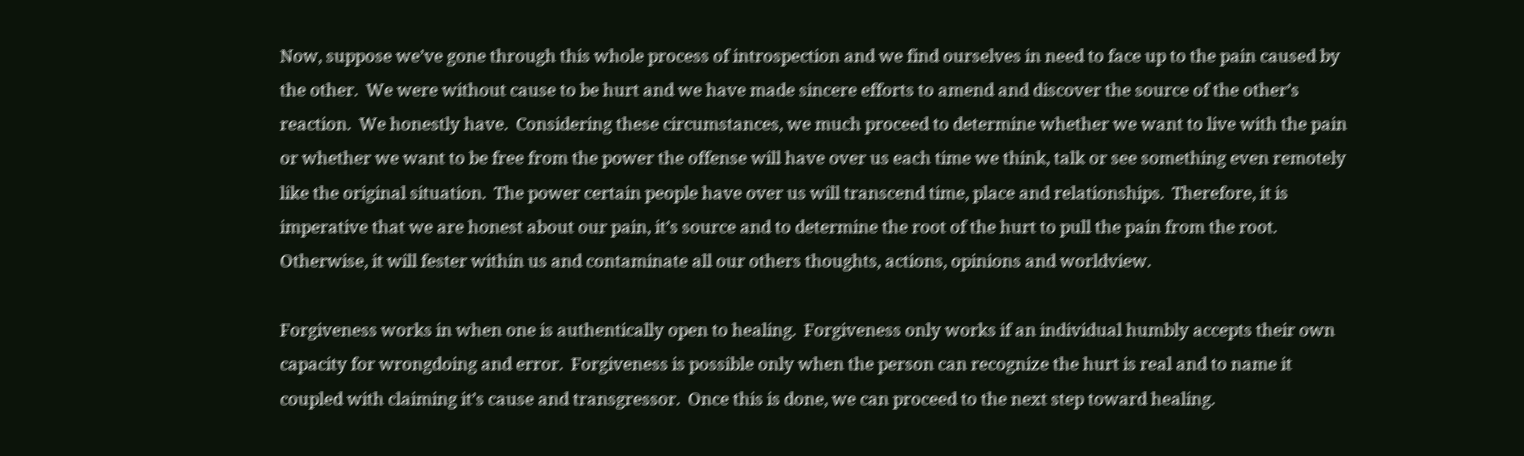Now, suppose we’ve gone through this whole process of introspection and we find ourselves in need to face up to the pain caused by the other.  We were without cause to be hurt and we have made sincere efforts to amend and discover the source of the other’s reaction.  We honestly have.  Considering these circumstances, we much proceed to determine whether we want to live with the pain or whether we want to be free from the power the offense will have over us each time we think, talk or see something even remotely like the original situation.  The power certain people have over us will transcend time, place and relationships.  Therefore, it is imperative that we are honest about our pain, it’s source and to determine the root of the hurt to pull the pain from the root.  Otherwise, it will fester within us and contaminate all our others thoughts, actions, opinions and worldview.

Forgiveness works in when one is authentically open to healing.  Forgiveness only works if an individual humbly accepts their own capacity for wrongdoing and error.  Forgiveness is possible only when the person can recognize the hurt is real and to name it coupled with claiming it’s cause and transgressor.  Once this is done, we can proceed to the next step toward healing.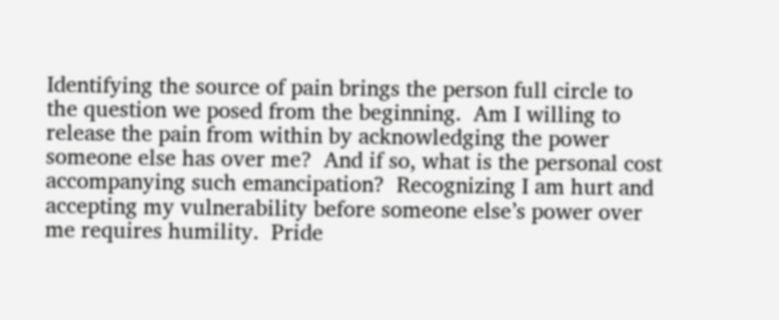Identifying the source of pain brings the person full circle to the question we posed from the beginning.  Am I willing to release the pain from within by acknowledging the power someone else has over me?  And if so, what is the personal cost accompanying such emancipation?  Recognizing I am hurt and accepting my vulnerability before someone else’s power over me requires humility.  Pride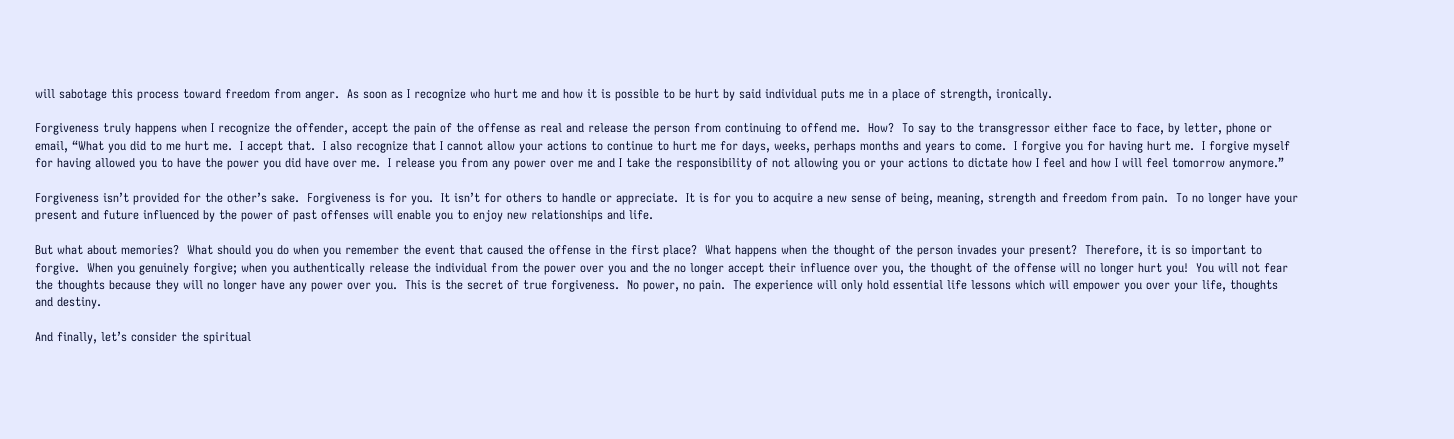will sabotage this process toward freedom from anger.  As soon as I recognize who hurt me and how it is possible to be hurt by said individual puts me in a place of strength, ironically.

Forgiveness truly happens when I recognize the offender, accept the pain of the offense as real and release the person from continuing to offend me.  How?  To say to the transgressor either face to face, by letter, phone or email, “What you did to me hurt me.  I accept that.  I also recognize that I cannot allow your actions to continue to hurt me for days, weeks, perhaps months and years to come.  I forgive you for having hurt me.  I forgive myself for having allowed you to have the power you did have over me.  I release you from any power over me and I take the responsibility of not allowing you or your actions to dictate how I feel and how I will feel tomorrow anymore.”

Forgiveness isn’t provided for the other’s sake.  Forgiveness is for you.  It isn’t for others to handle or appreciate.  It is for you to acquire a new sense of being, meaning, strength and freedom from pain.  To no longer have your present and future influenced by the power of past offenses will enable you to enjoy new relationships and life.

But what about memories?  What should you do when you remember the event that caused the offense in the first place?  What happens when the thought of the person invades your present?  Therefore, it is so important to forgive.  When you genuinely forgive; when you authentically release the individual from the power over you and the no longer accept their influence over you, the thought of the offense will no longer hurt you!  You will not fear the thoughts because they will no longer have any power over you.  This is the secret of true forgiveness.  No power, no pain.  The experience will only hold essential life lessons which will empower you over your life, thoughts and destiny.

And finally, let’s consider the spiritual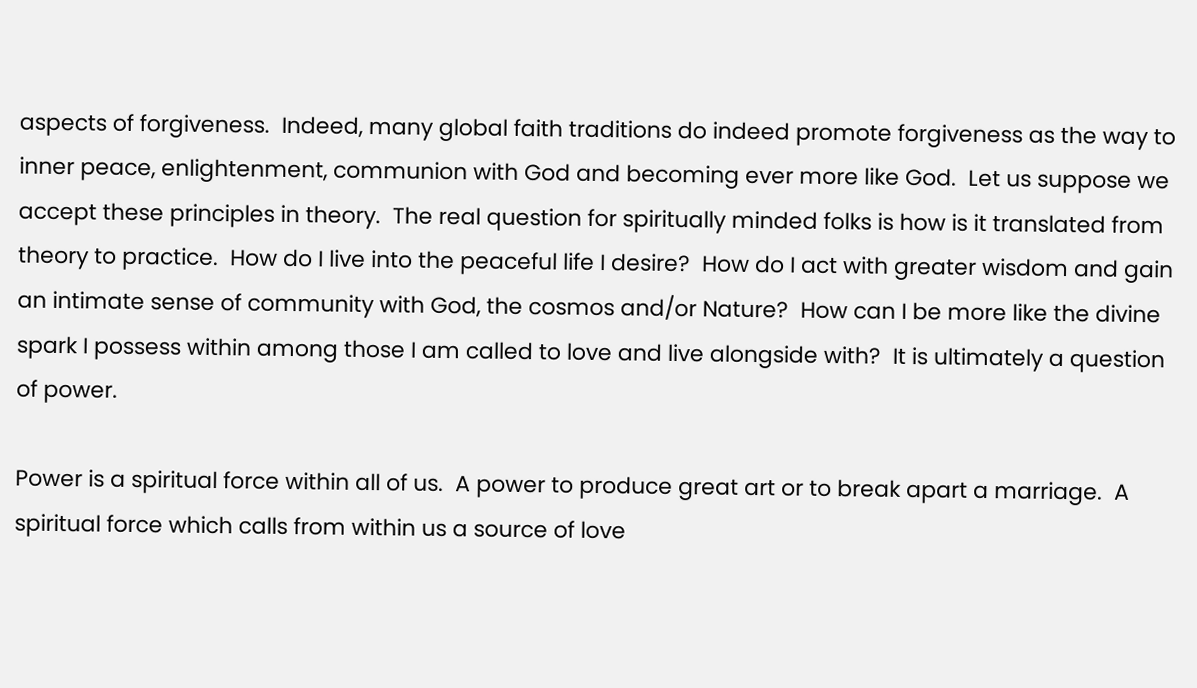aspects of forgiveness.  Indeed, many global faith traditions do indeed promote forgiveness as the way to inner peace, enlightenment, communion with God and becoming ever more like God.  Let us suppose we accept these principles in theory.  The real question for spiritually minded folks is how is it translated from theory to practice.  How do I live into the peaceful life I desire?  How do I act with greater wisdom and gain an intimate sense of community with God, the cosmos and/or Nature?  How can I be more like the divine spark I possess within among those I am called to love and live alongside with?  It is ultimately a question of power.

Power is a spiritual force within all of us.  A power to produce great art or to break apart a marriage.  A spiritual force which calls from within us a source of love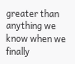greater than anything we know when we finally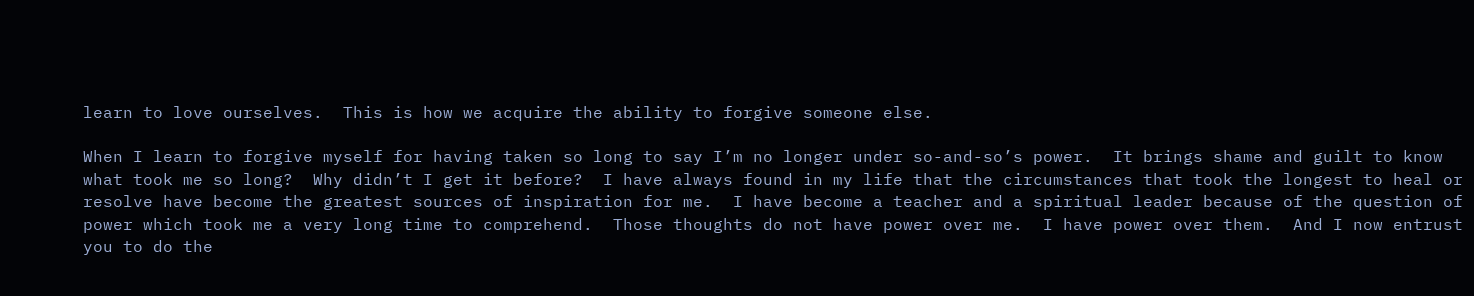learn to love ourselves.  This is how we acquire the ability to forgive someone else.

When I learn to forgive myself for having taken so long to say I’m no longer under so-and-so’s power.  It brings shame and guilt to know what took me so long?  Why didn’t I get it before?  I have always found in my life that the circumstances that took the longest to heal or resolve have become the greatest sources of inspiration for me.  I have become a teacher and a spiritual leader because of the question of power which took me a very long time to comprehend.  Those thoughts do not have power over me.  I have power over them.  And I now entrust you to do the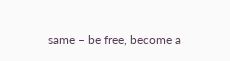same – be free, become a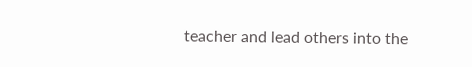teacher and lead others into the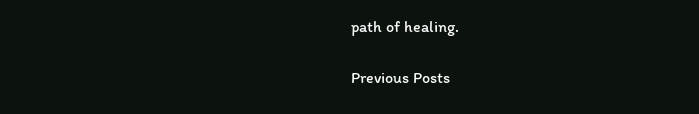path of healing.

Previous Posts